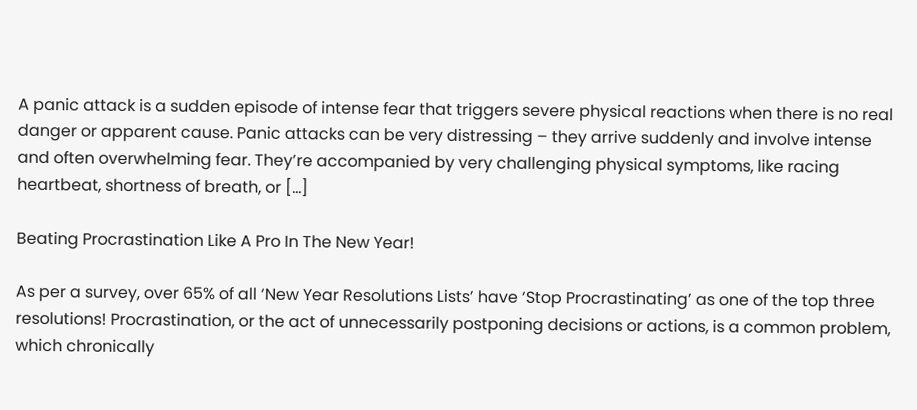A panic attack is a sudden episode of intense fear that triggers severe physical reactions when there is no real danger or apparent cause. Panic attacks can be very distressing – they arrive suddenly and involve intense and often overwhelming fear. They’re accompanied by very challenging physical symptoms, like racing heartbeat, shortness of breath, or […]

Beating Procrastination Like A Pro In The New Year!

As per a survey, over 65% of all ‘New Year Resolutions Lists’ have ‘Stop Procrastinating’ as one of the top three resolutions! Procrastination, or the act of unnecessarily postponing decisions or actions, is a common problem, which chronically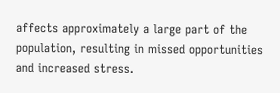affects approximately a large part of the population, resulting in missed opportunities and increased stress.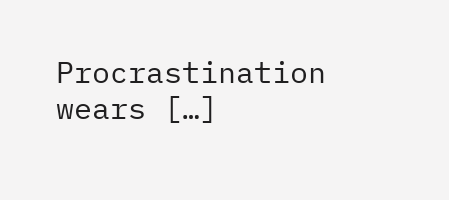Procrastination wears […]